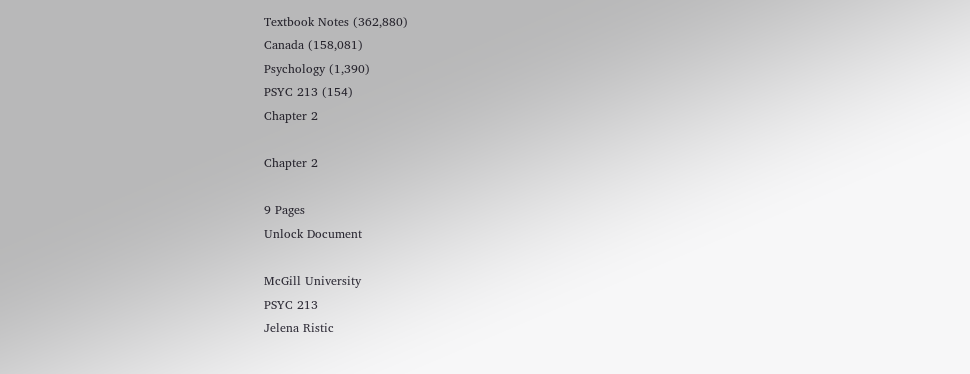Textbook Notes (362,880)
Canada (158,081)
Psychology (1,390)
PSYC 213 (154)
Chapter 2

Chapter 2

9 Pages
Unlock Document

McGill University
PSYC 213
Jelena Ristic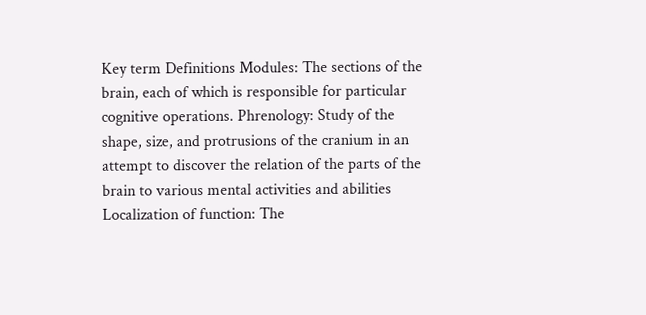Key term Definitions Modules: The sections of the brain, each of which is responsible for particular cognitive operations. Phrenology: Study of the shape, size, and protrusions of the cranium in an attempt to discover the relation of the parts of the brain to various mental activities and abilities Localization of function: The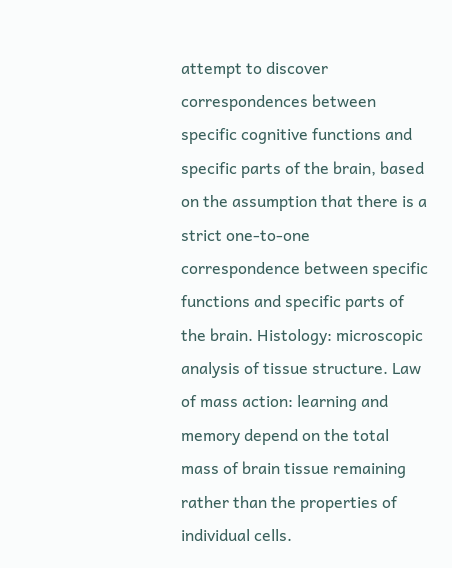attempt to discover correspondences between specific cognitive functions and specific parts of the brain, based on the assumption that there is a strict one-to-one correspondence between specific functions and specific parts of the brain. Histology: microscopic analysis of tissue structure. Law of mass action: learning and memory depend on the total mass of brain tissue remaining rather than the properties of individual cells.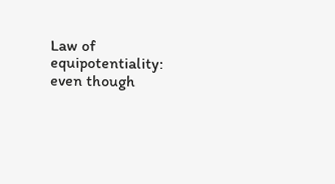Law of equipotentiality: even though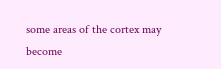some areas of the cortex may become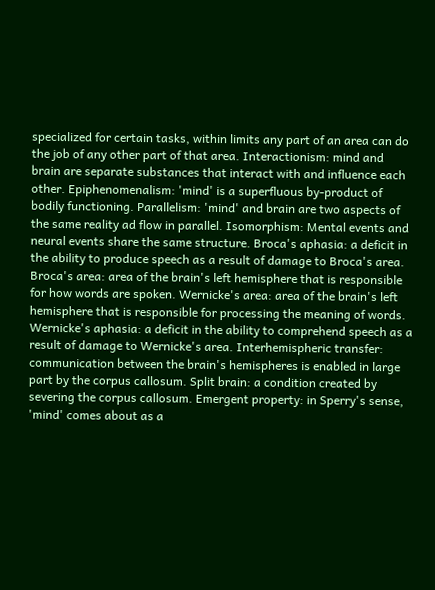specialized for certain tasks, within limits any part of an area can do the job of any other part of that area. Interactionism: mind and brain are separate substances that interact with and influence each other. Epiphenomenalism: 'mind' is a superfluous by-product of bodily functioning. Parallelism: 'mind' and brain are two aspects of the same reality ad flow in parallel. Isomorphism: Mental events and neural events share the same structure. Broca's aphasia: a deficit in the ability to produce speech as a result of damage to Broca's area. Broca's area: area of the brain's left hemisphere that is responsible for how words are spoken. Wernicke's area: area of the brain's left hemisphere that is responsible for processing the meaning of words. Wernicke's aphasia: a deficit in the ability to comprehend speech as a result of damage to Wernicke's area. Interhemispheric transfer: communication between the brain's hemispheres is enabled in large part by the corpus callosum. Split brain: a condition created by severing the corpus callosum. Emergent property: in Sperry's sense, 'mind' comes about as a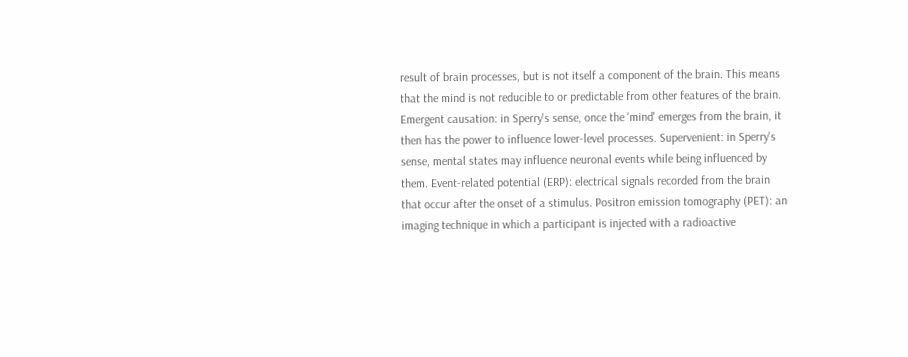result of brain processes, but is not itself a component of the brain. This means that the mind is not reducible to or predictable from other features of the brain. Emergent causation: in Sperry's sense, once the 'mind' emerges from the brain, it then has the power to influence lower-level processes. Supervenient: in Sperry's sense, mental states may influence neuronal events while being influenced by them. Event-related potential (ERP): electrical signals recorded from the brain that occur after the onset of a stimulus. Positron emission tomography (PET): an imaging technique in which a participant is injected with a radioactive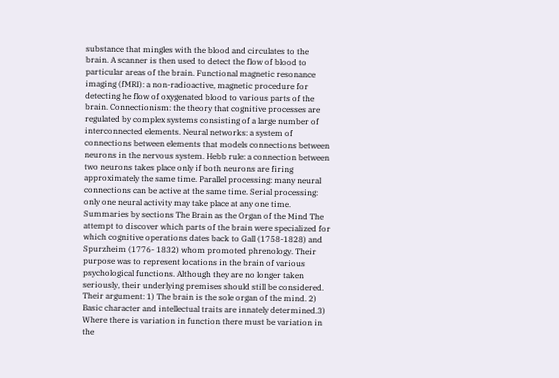substance that mingles with the blood and circulates to the brain. A scanner is then used to detect the flow of blood to particular areas of the brain. Functional magnetic resonance imaging (fMRI): a non-radioactive, magnetic procedure for detecting he flow of oxygenated blood to various parts of the brain. Connectionism: the theory that cognitive processes are regulated by complex systems consisting of a large number of interconnected elements. Neural networks: a system of connections between elements that models connections between neurons in the nervous system. Hebb rule: a connection between two neurons takes place only if both neurons are firing approximately the same time. Parallel processing: many neural connections can be active at the same time. Serial processing: only one neural activity may take place at any one time. Summaries by sections The Brain as the Organ of the Mind The attempt to discover which parts of the brain were specialized for which cognitive operations dates back to Gall (1758-1828) and Spurzheim (1776- 1832) whom promoted phrenology. Their purpose was to represent locations in the brain of various psychological functions. Although they are no longer taken seriously, their underlying premises should still be considered. Their argument: 1) The brain is the sole organ of the mind. 2) Basic character and intellectual traits are innately determined.3) Where there is variation in function there must be variation in the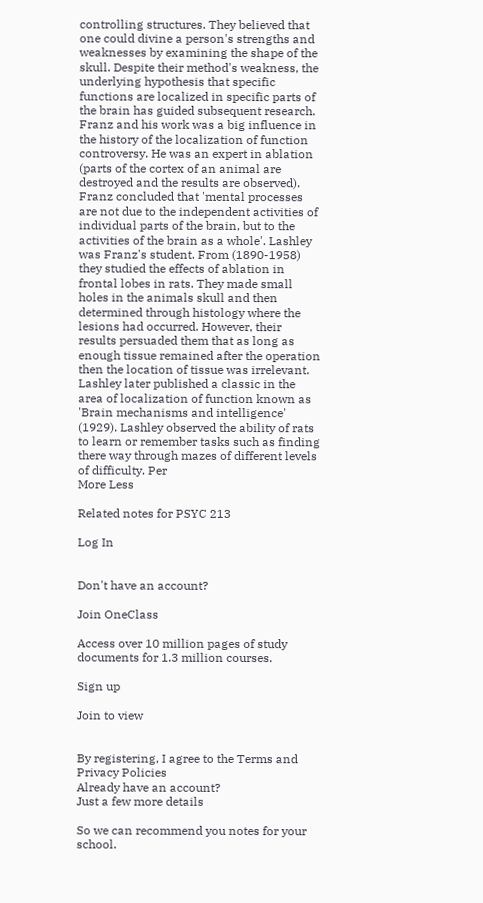controlling structures. They believed that one could divine a person's strengths and weaknesses by examining the shape of the skull. Despite their method's weakness, the underlying hypothesis that specific functions are localized in specific parts of the brain has guided subsequent research. Franz and his work was a big influence in the history of the localization of function controversy. He was an expert in ablation (parts of the cortex of an animal are destroyed and the results are observed). Franz concluded that 'mental processes are not due to the independent activities of individual parts of the brain, but to the activities of the brain as a whole'. Lashley was Franz's student. From (1890-1958) they studied the effects of ablation in frontal lobes in rats. They made small holes in the animals skull and then determined through histology where the lesions had occurred. However, their results persuaded them that as long as enough tissue remained after the operation then the location of tissue was irrelevant. Lashley later published a classic in the area of localization of function known as 'Brain mechanisms and intelligence' (1929). Lashley observed the ability of rats to learn or remember tasks such as finding there way through mazes of different levels of difficulty. Per
More Less

Related notes for PSYC 213

Log In


Don't have an account?

Join OneClass

Access over 10 million pages of study
documents for 1.3 million courses.

Sign up

Join to view


By registering, I agree to the Terms and Privacy Policies
Already have an account?
Just a few more details

So we can recommend you notes for your school.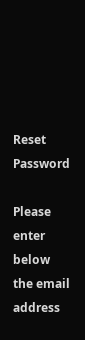Reset Password

Please enter below the email address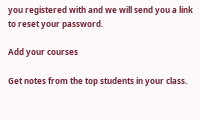you registered with and we will send you a link to reset your password.

Add your courses

Get notes from the top students in your class.